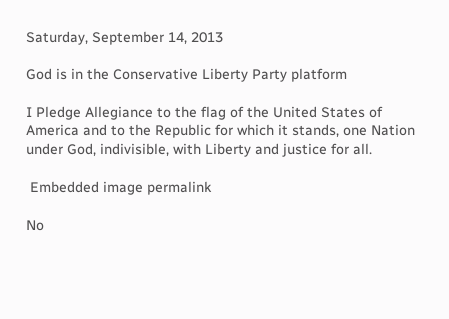Saturday, September 14, 2013

God is in the Conservative Liberty Party platform

I Pledge Allegiance to the flag of the United States of America and to the Republic for which it stands, one Nation under God, indivisible, with Liberty and justice for all.

 Embedded image permalink

No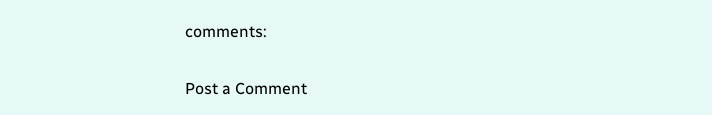comments:

Post a Comment